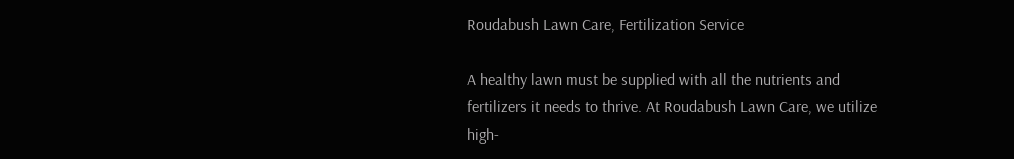Roudabush Lawn Care, Fertilization Service

A healthy lawn must be supplied with all the nutrients and fertilizers it needs to thrive. At Roudabush Lawn Care, we utilize high-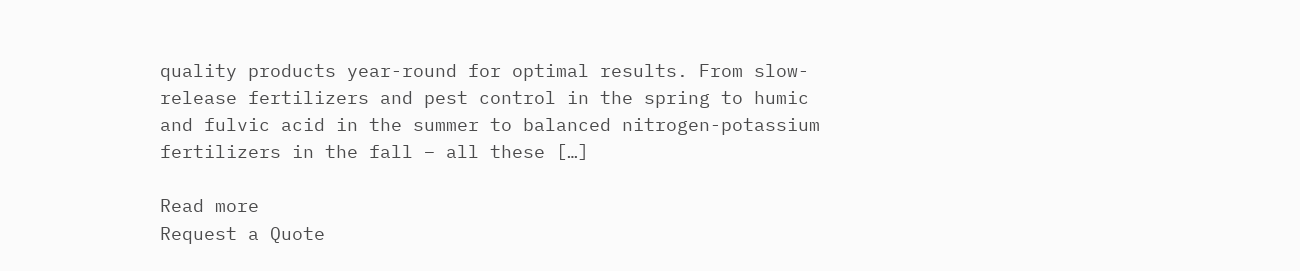quality products year-round for optimal results. From slow-release fertilizers and pest control in the spring to humic and fulvic acid in the summer to balanced nitrogen-potassium fertilizers in the fall – all these […]

Read more
Request a Quote